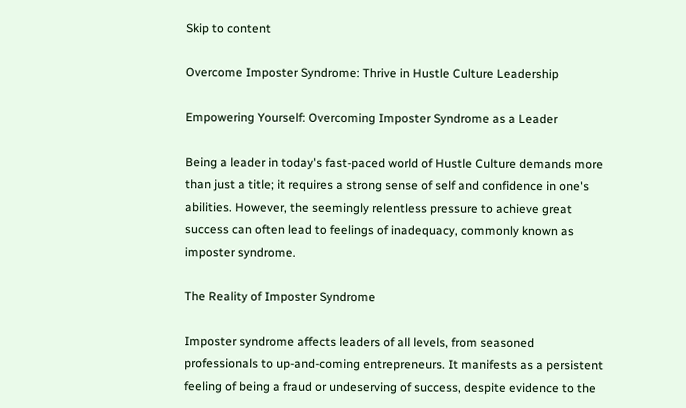Skip to content

Overcome Imposter Syndrome: Thrive in Hustle Culture Leadership

Empowering Yourself: Overcoming Imposter Syndrome as a Leader

Being a leader in today's fast-paced world of Hustle Culture demands more than just a title; it requires a strong sense of self and confidence in one's abilities. However, the seemingly relentless pressure to achieve great success can often lead to feelings of inadequacy, commonly known as imposter syndrome.

The Reality of Imposter Syndrome

Imposter syndrome affects leaders of all levels, from seasoned professionals to up-and-coming entrepreneurs. It manifests as a persistent feeling of being a fraud or undeserving of success, despite evidence to the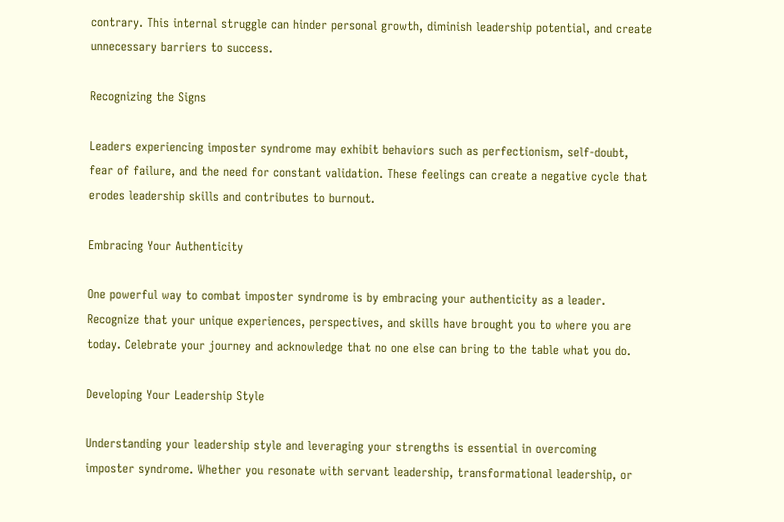contrary. This internal struggle can hinder personal growth, diminish leadership potential, and create unnecessary barriers to success.

Recognizing the Signs

Leaders experiencing imposter syndrome may exhibit behaviors such as perfectionism, self-doubt, fear of failure, and the need for constant validation. These feelings can create a negative cycle that erodes leadership skills and contributes to burnout.

Embracing Your Authenticity

One powerful way to combat imposter syndrome is by embracing your authenticity as a leader. Recognize that your unique experiences, perspectives, and skills have brought you to where you are today. Celebrate your journey and acknowledge that no one else can bring to the table what you do.

Developing Your Leadership Style

Understanding your leadership style and leveraging your strengths is essential in overcoming imposter syndrome. Whether you resonate with servant leadership, transformational leadership, or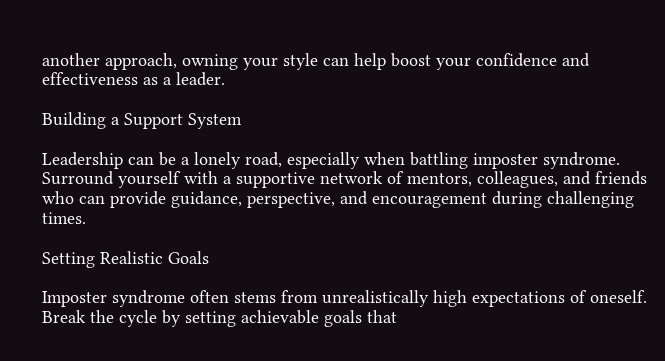another approach, owning your style can help boost your confidence and effectiveness as a leader.

Building a Support System

Leadership can be a lonely road, especially when battling imposter syndrome. Surround yourself with a supportive network of mentors, colleagues, and friends who can provide guidance, perspective, and encouragement during challenging times.

Setting Realistic Goals

Imposter syndrome often stems from unrealistically high expectations of oneself. Break the cycle by setting achievable goals that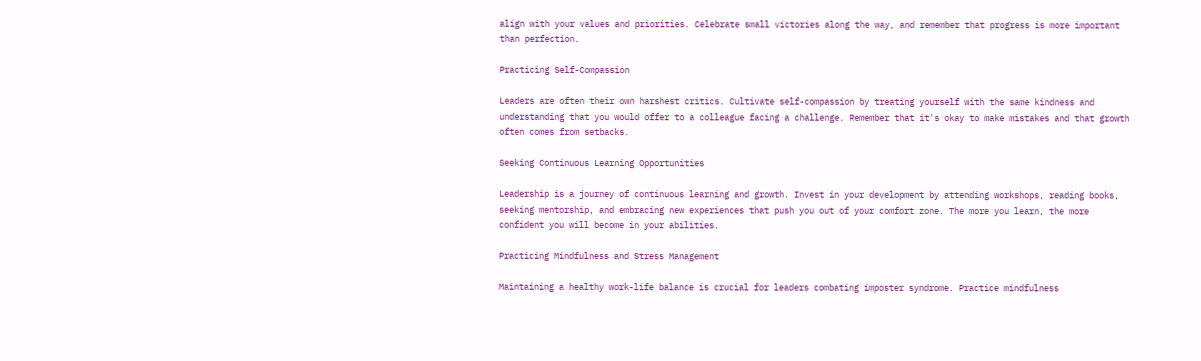align with your values and priorities. Celebrate small victories along the way, and remember that progress is more important than perfection.

Practicing Self-Compassion

Leaders are often their own harshest critics. Cultivate self-compassion by treating yourself with the same kindness and understanding that you would offer to a colleague facing a challenge. Remember that it's okay to make mistakes and that growth often comes from setbacks.

Seeking Continuous Learning Opportunities

Leadership is a journey of continuous learning and growth. Invest in your development by attending workshops, reading books, seeking mentorship, and embracing new experiences that push you out of your comfort zone. The more you learn, the more confident you will become in your abilities.

Practicing Mindfulness and Stress Management

Maintaining a healthy work-life balance is crucial for leaders combating imposter syndrome. Practice mindfulness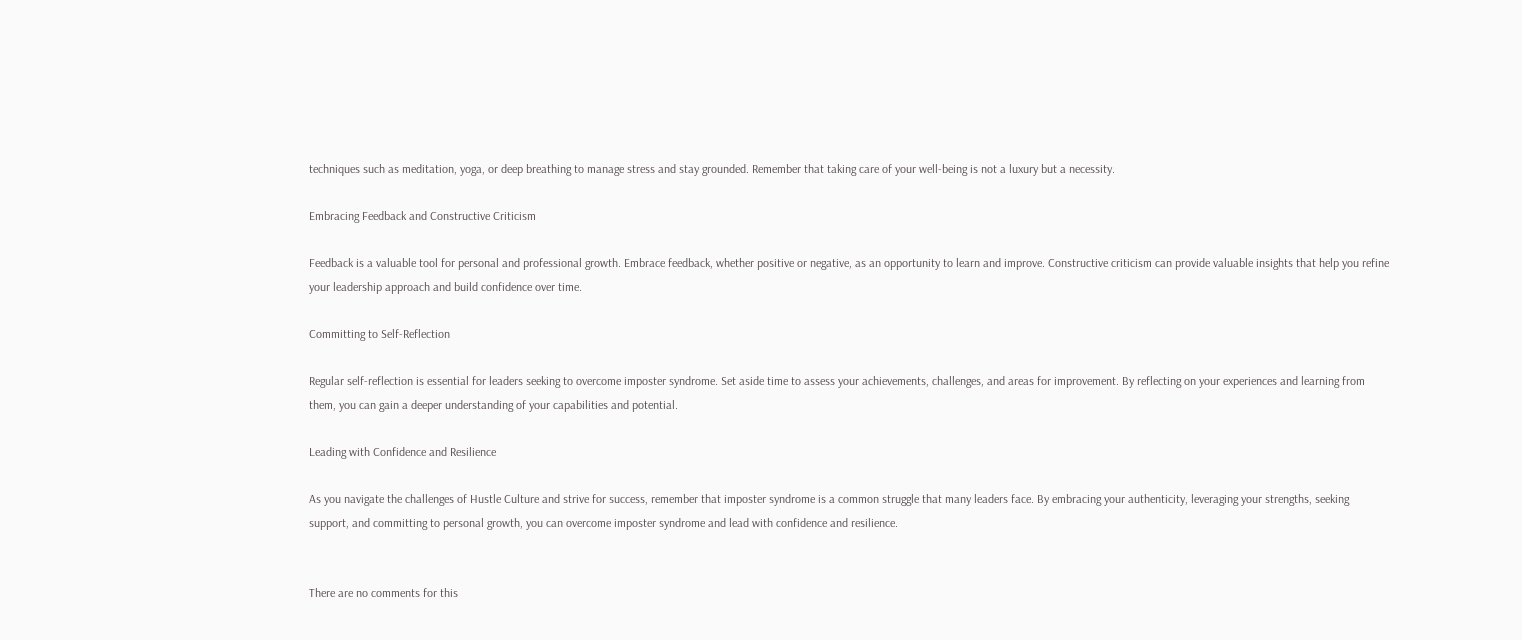techniques such as meditation, yoga, or deep breathing to manage stress and stay grounded. Remember that taking care of your well-being is not a luxury but a necessity.

Embracing Feedback and Constructive Criticism

Feedback is a valuable tool for personal and professional growth. Embrace feedback, whether positive or negative, as an opportunity to learn and improve. Constructive criticism can provide valuable insights that help you refine your leadership approach and build confidence over time.

Committing to Self-Reflection

Regular self-reflection is essential for leaders seeking to overcome imposter syndrome. Set aside time to assess your achievements, challenges, and areas for improvement. By reflecting on your experiences and learning from them, you can gain a deeper understanding of your capabilities and potential.

Leading with Confidence and Resilience

As you navigate the challenges of Hustle Culture and strive for success, remember that imposter syndrome is a common struggle that many leaders face. By embracing your authenticity, leveraging your strengths, seeking support, and committing to personal growth, you can overcome imposter syndrome and lead with confidence and resilience.


There are no comments for this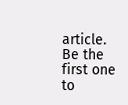article. Be the first one to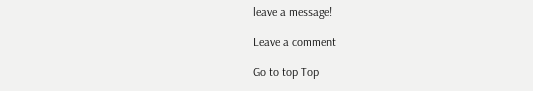leave a message!

Leave a comment

Go to top Top